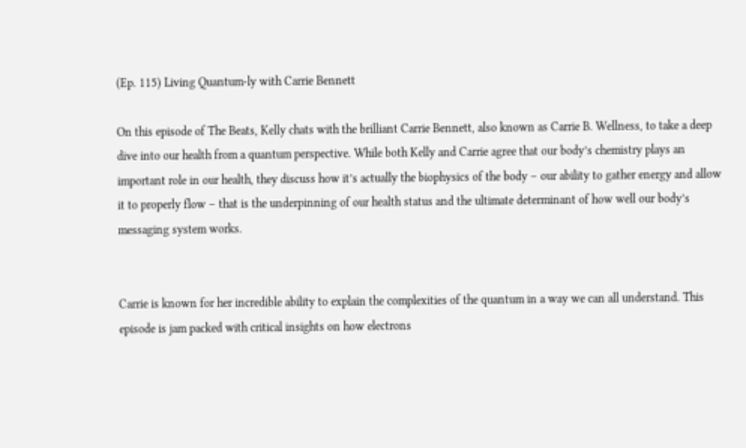(Ep. 115) Living Quantum-ly with Carrie Bennett

On this episode of The Beats, Kelly chats with the brilliant Carrie Bennett, also known as Carrie B. Wellness, to take a deep dive into our health from a quantum perspective. While both Kelly and Carrie agree that our body’s chemistry plays an important role in our health, they discuss how it’s actually the biophysics of the body – our ability to gather energy and allow it to properly flow – that is the underpinning of our health status and the ultimate determinant of how well our body’s messaging system works.


Carrie is known for her incredible ability to explain the complexities of the quantum in a way we can all understand. This episode is jam packed with critical insights on how electrons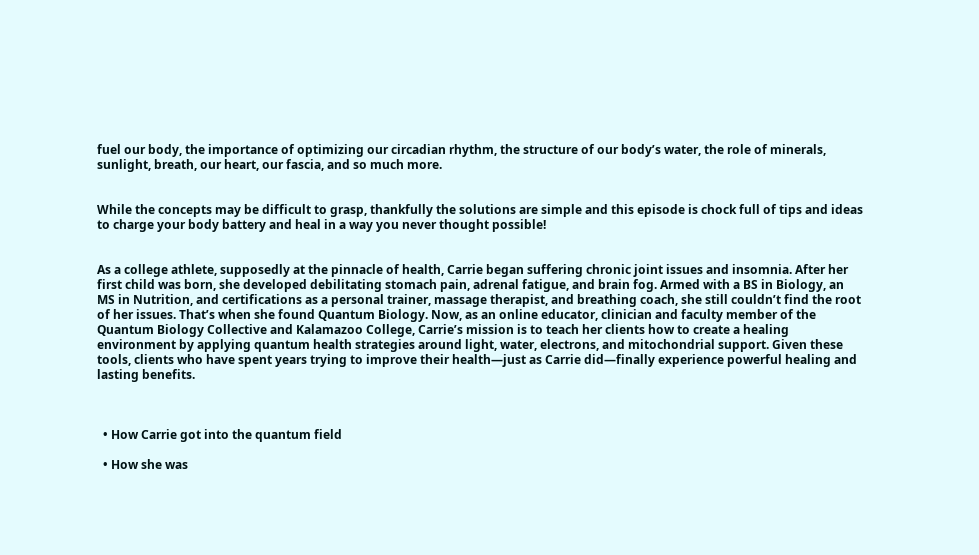fuel our body, the importance of optimizing our circadian rhythm, the structure of our body’s water, the role of minerals, sunlight, breath, our heart, our fascia, and so much more.


While the concepts may be difficult to grasp, thankfully the solutions are simple and this episode is chock full of tips and ideas to charge your body battery and heal in a way you never thought possible!


As a college athlete, supposedly at the pinnacle of health, Carrie began suffering chronic joint issues and insomnia. After her first child was born, she developed debilitating stomach pain, adrenal fatigue, and brain fog. Armed with a BS in Biology, an MS in Nutrition, and certifications as a personal trainer, massage therapist, and breathing coach, she still couldn’t find the root of her issues. That’s when she found Quantum Biology. Now, as an online educator, clinician and faculty member of the Quantum Biology Collective and Kalamazoo College, Carrie’s mission is to teach her clients how to create a healing environment by applying quantum health strategies around light, water, electrons, and mitochondrial support. Given these tools, clients who have spent years trying to improve their health—just as Carrie did—finally experience powerful healing and lasting benefits.



  • How Carrie got into the quantum field

  • How she was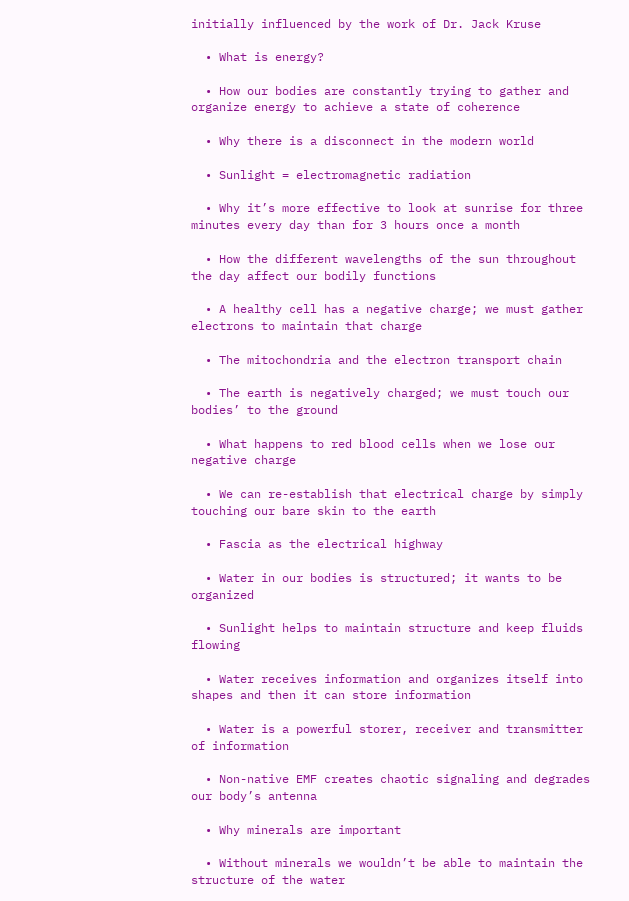initially influenced by the work of Dr. Jack Kruse

  • What is energy?

  • How our bodies are constantly trying to gather and organize energy to achieve a state of coherence

  • Why there is a disconnect in the modern world

  • Sunlight = electromagnetic radiation

  • Why it’s more effective to look at sunrise for three minutes every day than for 3 hours once a month

  • How the different wavelengths of the sun throughout the day affect our bodily functions

  • A healthy cell has a negative charge; we must gather electrons to maintain that charge

  • The mitochondria and the electron transport chain

  • The earth is negatively charged; we must touch our bodies’ to the ground

  • What happens to red blood cells when we lose our negative charge

  • We can re-establish that electrical charge by simply touching our bare skin to the earth

  • Fascia as the electrical highway

  • Water in our bodies is structured; it wants to be organized

  • Sunlight helps to maintain structure and keep fluids flowing

  • Water receives information and organizes itself into shapes and then it can store information

  • Water is a powerful storer, receiver and transmitter of information

  • Non-native EMF creates chaotic signaling and degrades our body’s antenna

  • Why minerals are important

  • Without minerals we wouldn’t be able to maintain the structure of the water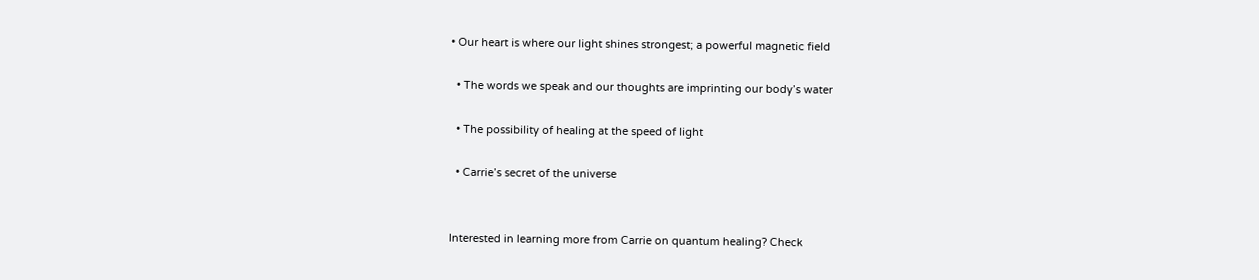• Our heart is where our light shines strongest; a powerful magnetic field

  • The words we speak and our thoughts are imprinting our body’s water

  • The possibility of healing at the speed of light

  • Carrie’s secret of the universe


Interested in learning more from Carrie on quantum healing? Check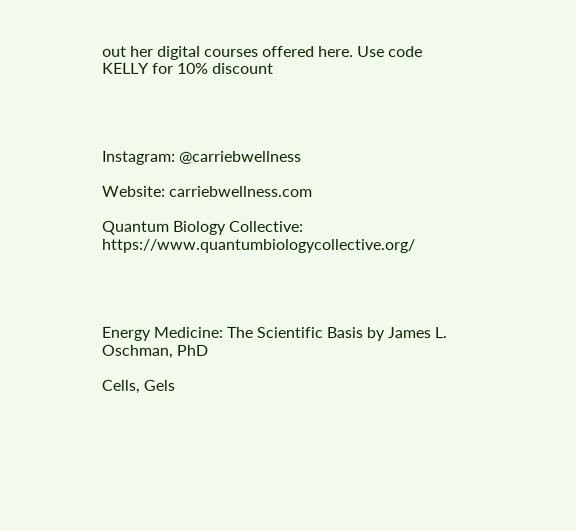out her digital courses offered here. Use code KELLY for 10% discount




Instagram: @carriebwellness

Website: carriebwellness.com

Quantum Biology Collective: https://www.quantumbiologycollective.org/




Energy Medicine: The Scientific Basis by James L. Oschman, PhD

Cells, Gels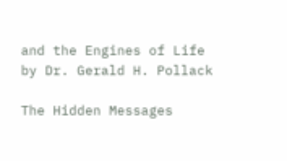and the Engines of Life by Dr. Gerald H. Pollack

The Hidden Messages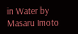in Water by Masaru Imoto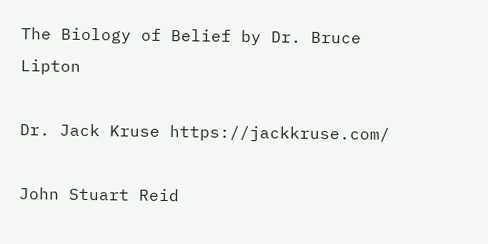The Biology of Belief by Dr. Bruce Lipton

Dr. Jack Kruse https://jackkruse.com/

John Stuart Reid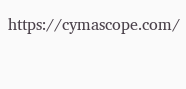https://cymascope.com/